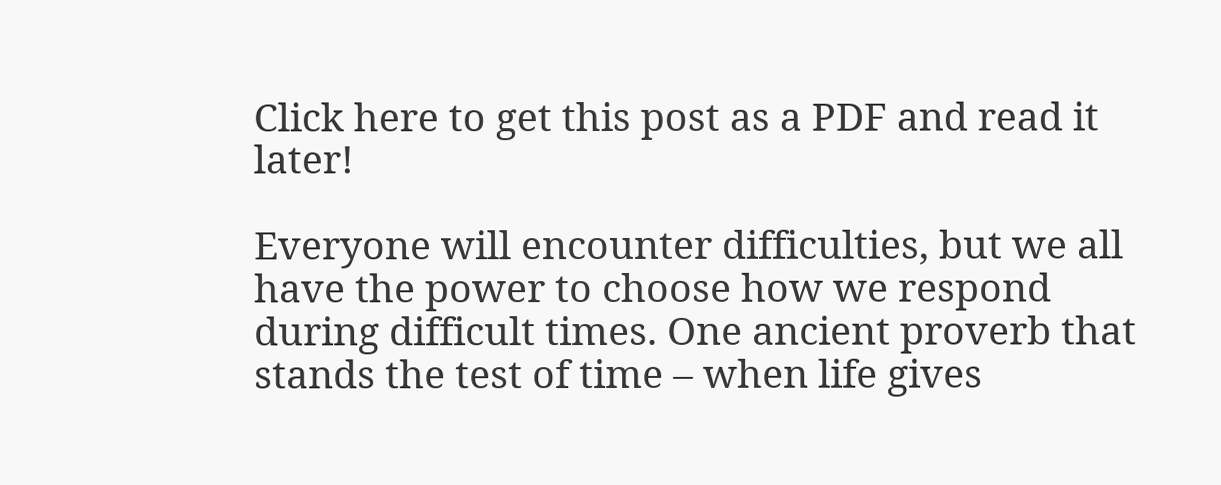Click here to get this post as a PDF and read it later!

Everyone will encounter difficulties, but we all have the power to choose how we respond during difficult times. One ancient proverb that stands the test of time – when life gives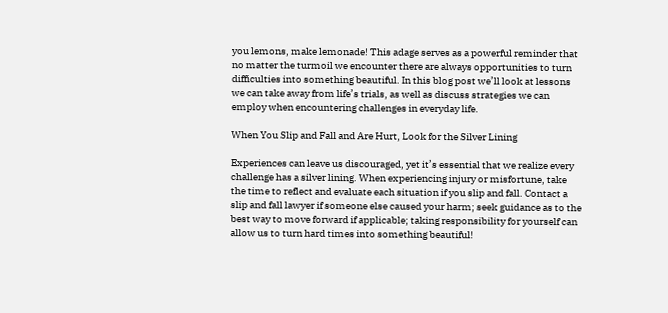you lemons, make lemonade! This adage serves as a powerful reminder that no matter the turmoil we encounter there are always opportunities to turn difficulties into something beautiful. In this blog post we’ll look at lessons we can take away from life’s trials, as well as discuss strategies we can employ when encountering challenges in everyday life.

When You Slip and Fall and Are Hurt, Look for the Silver Lining

Experiences can leave us discouraged, yet it’s essential that we realize every challenge has a silver lining. When experiencing injury or misfortune, take the time to reflect and evaluate each situation if you slip and fall. Contact a slip and fall lawyer if someone else caused your harm; seek guidance as to the best way to move forward if applicable; taking responsibility for yourself can allow us to turn hard times into something beautiful!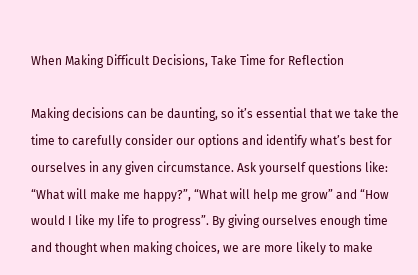When Making Difficult Decisions, Take Time for Reflection

Making decisions can be daunting, so it’s essential that we take the time to carefully consider our options and identify what’s best for ourselves in any given circumstance. Ask yourself questions like: “What will make me happy?”, “What will help me grow” and “How would I like my life to progress”. By giving ourselves enough time and thought when making choices, we are more likely to make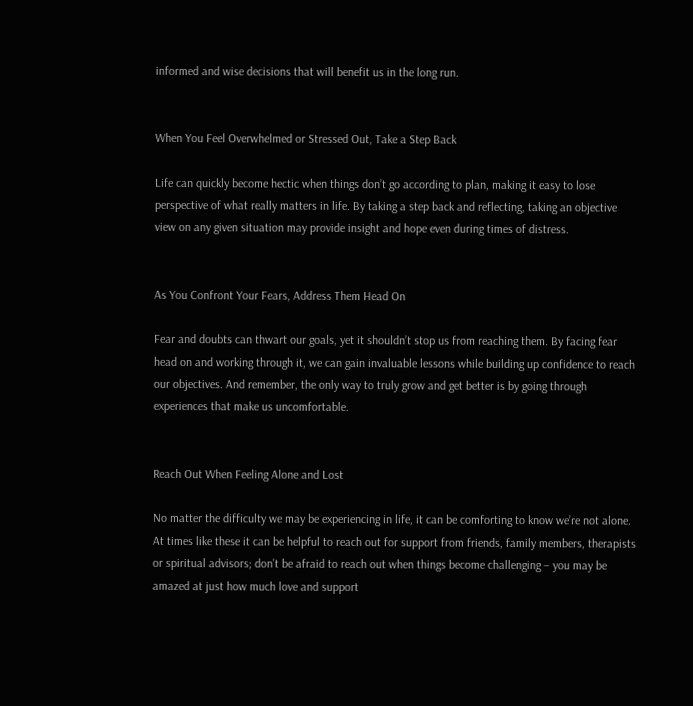informed and wise decisions that will benefit us in the long run.


When You Feel Overwhelmed or Stressed Out, Take a Step Back

Life can quickly become hectic when things don’t go according to plan, making it easy to lose perspective of what really matters in life. By taking a step back and reflecting, taking an objective view on any given situation may provide insight and hope even during times of distress.


As You Confront Your Fears, Address Them Head On

Fear and doubts can thwart our goals, yet it shouldn’t stop us from reaching them. By facing fear head on and working through it, we can gain invaluable lessons while building up confidence to reach our objectives. And remember, the only way to truly grow and get better is by going through experiences that make us uncomfortable.


Reach Out When Feeling Alone and Lost

No matter the difficulty we may be experiencing in life, it can be comforting to know we’re not alone. At times like these it can be helpful to reach out for support from friends, family members, therapists or spiritual advisors; don’t be afraid to reach out when things become challenging – you may be amazed at just how much love and support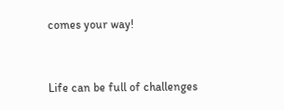comes your way!


Life can be full of challenges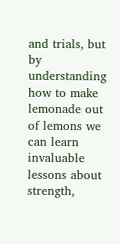and trials, but by understanding how to make lemonade out of lemons we can learn invaluable lessons about strength,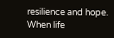resilience and hope. When life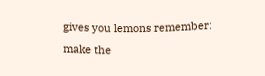gives you lemons remember: make the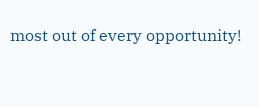most out of every opportunity!